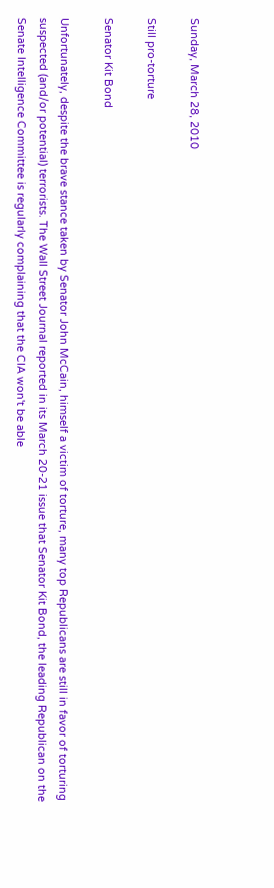Sunday, March 28, 2010

Still pro-torture

Senator Kit Bond

Unfortunately, despite the brave stance taken by Senator John McCain, himself a victim of torture, many top Republicans are still in favor of torturing suspected (and/or potential) terrorists. The Wall Street Journal reported in its March 20-21 issue that Senator Kit Bond, the leading Republican on the Senate Intelligence Committee is regularly complaining that the CIA won't be able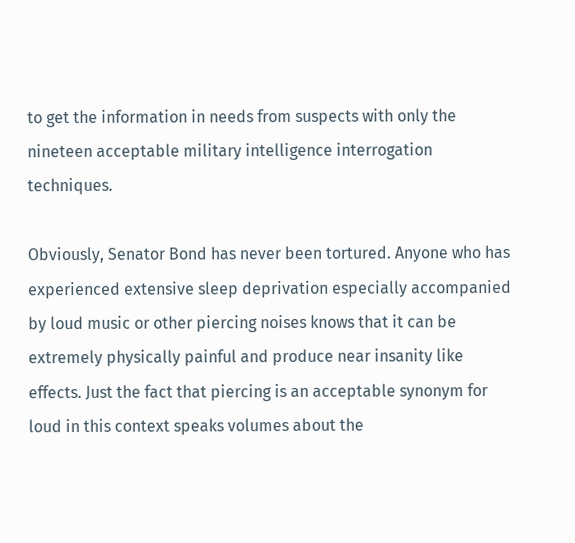to get the information in needs from suspects with only the nineteen acceptable military intelligence interrogation techniques.

Obviously, Senator Bond has never been tortured. Anyone who has experienced extensive sleep deprivation especially accompanied by loud music or other piercing noises knows that it can be extremely physically painful and produce near insanity like effects. Just the fact that piercing is an acceptable synonym for loud in this context speaks volumes about the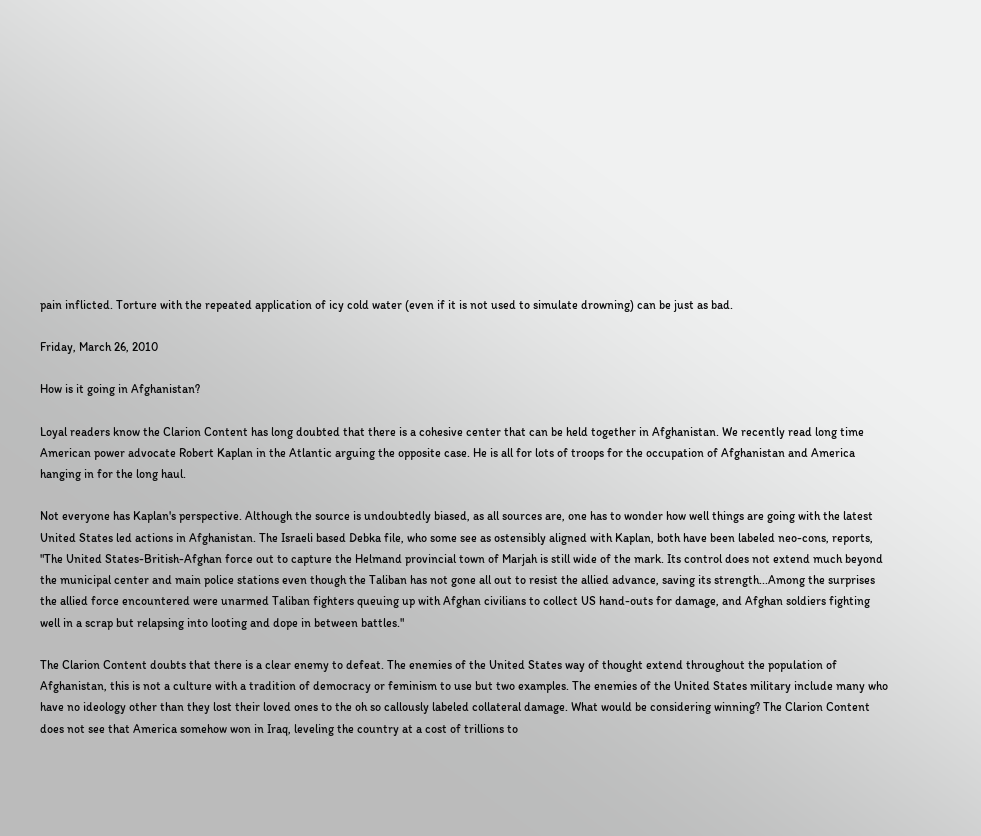pain inflicted. Torture with the repeated application of icy cold water (even if it is not used to simulate drowning) can be just as bad.

Friday, March 26, 2010

How is it going in Afghanistan?

Loyal readers know the Clarion Content has long doubted that there is a cohesive center that can be held together in Afghanistan. We recently read long time American power advocate Robert Kaplan in the Atlantic arguing the opposite case. He is all for lots of troops for the occupation of Afghanistan and America hanging in for the long haul.

Not everyone has Kaplan's perspective. Although the source is undoubtedly biased, as all sources are, one has to wonder how well things are going with the latest United States led actions in Afghanistan. The Israeli based Debka file, who some see as ostensibly aligned with Kaplan, both have been labeled neo-cons, reports, "The United States-British-Afghan force out to capture the Helmand provincial town of Marjah is still wide of the mark. Its control does not extend much beyond the municipal center and main police stations even though the Taliban has not gone all out to resist the allied advance, saving its strength...Among the surprises the allied force encountered were unarmed Taliban fighters queuing up with Afghan civilians to collect US hand-outs for damage, and Afghan soldiers fighting well in a scrap but relapsing into looting and dope in between battles."

The Clarion Content doubts that there is a clear enemy to defeat. The enemies of the United States way of thought extend throughout the population of Afghanistan, this is not a culture with a tradition of democracy or feminism to use but two examples. The enemies of the United States military include many who have no ideology other than they lost their loved ones to the oh so callously labeled collateral damage. What would be considering winning? The Clarion Content does not see that America somehow won in Iraq, leveling the country at a cost of trillions to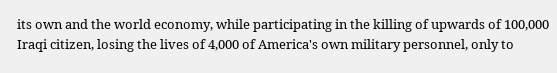its own and the world economy, while participating in the killing of upwards of 100,000 Iraqi citizen, losing the lives of 4,000 of America's own military personnel, only to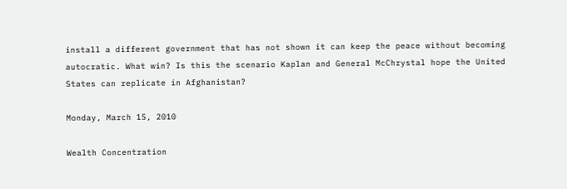install a different government that has not shown it can keep the peace without becoming autocratic. What win? Is this the scenario Kaplan and General McChrystal hope the United States can replicate in Afghanistan?

Monday, March 15, 2010

Wealth Concentration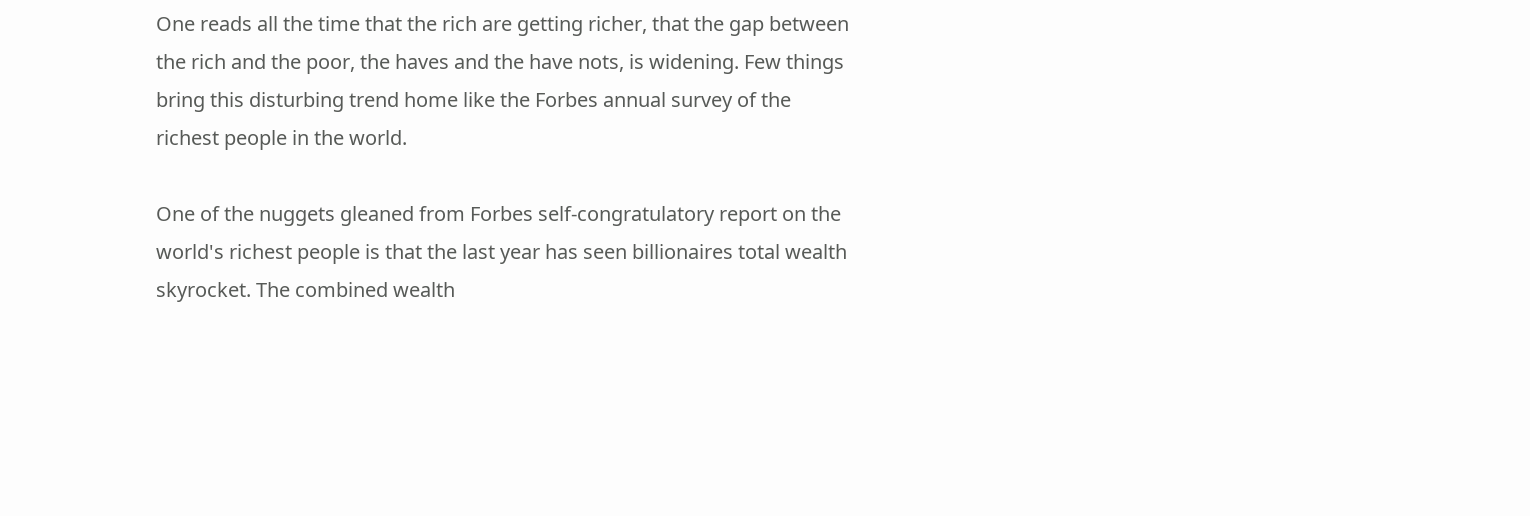One reads all the time that the rich are getting richer, that the gap between the rich and the poor, the haves and the have nots, is widening. Few things bring this disturbing trend home like the Forbes annual survey of the richest people in the world.

One of the nuggets gleaned from Forbes self-congratulatory report on the world's richest people is that the last year has seen billionaires total wealth skyrocket. The combined wealth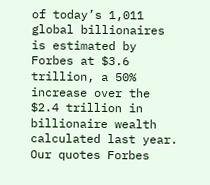of today’s 1,011 global billionaires is estimated by Forbes at $3.6 trillion, a 50% increase over the $2.4 trillion in billionaire wealth calculated last year. Our quotes Forbes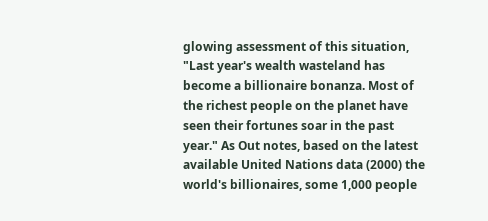glowing assessment of this situation, "Last year's wealth wasteland has become a billionaire bonanza. Most of the richest people on the planet have seen their fortunes soar in the past year." As Out notes, based on the latest available United Nations data (2000) the world's billionaires, some 1,000 people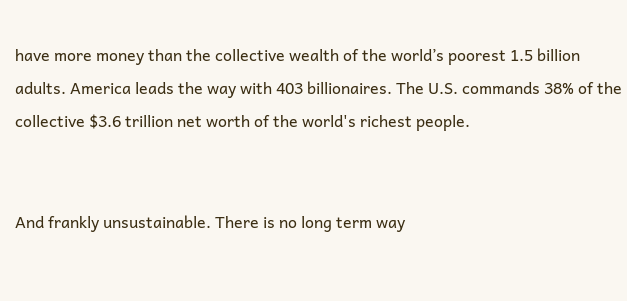have more money than the collective wealth of the world’s poorest 1.5 billion adults. America leads the way with 403 billionaires. The U.S. commands 38% of the collective $3.6 trillion net worth of the world's richest people.


And frankly unsustainable. There is no long term way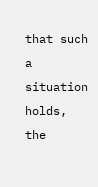that such a situation holds, the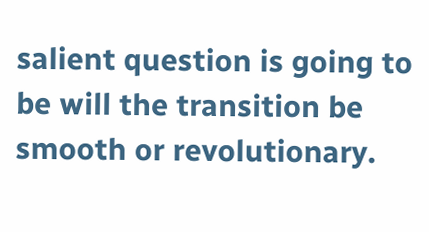salient question is going to be will the transition be smooth or revolutionary.